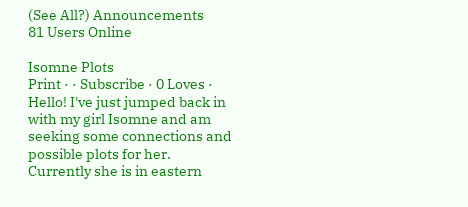(See All?) Announcements
81 Users Online

Isomne Plots
Print · · Subscribe · 0 Loves ·
Hello! I've just jumped back in with my girl Isomne and am seeking some connections and possible plots for her. Currently she is in eastern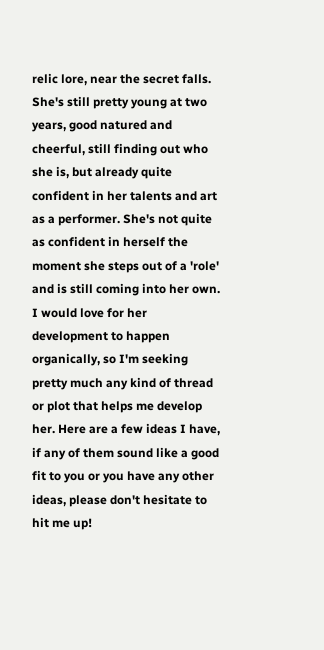relic lore, near the secret falls. She's still pretty young at two years, good natured and cheerful, still finding out who she is, but already quite confident in her talents and art as a performer. She's not quite as confident in herself the moment she steps out of a 'role' and is still coming into her own. I would love for her development to happen organically, so I'm seeking pretty much any kind of thread or plot that helps me develop her. Here are a few ideas I have, if any of them sound like a good fit to you or you have any other ideas, please don't hesitate to hit me up!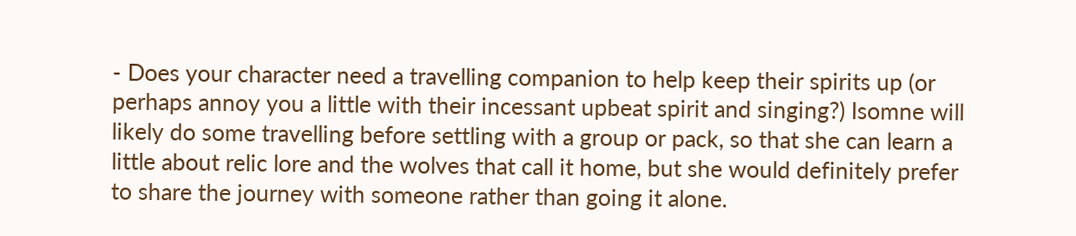- Does your character need a travelling companion to help keep their spirits up (or perhaps annoy you a little with their incessant upbeat spirit and singing?) Isomne will likely do some travelling before settling with a group or pack, so that she can learn a little about relic lore and the wolves that call it home, but she would definitely prefer to share the journey with someone rather than going it alone.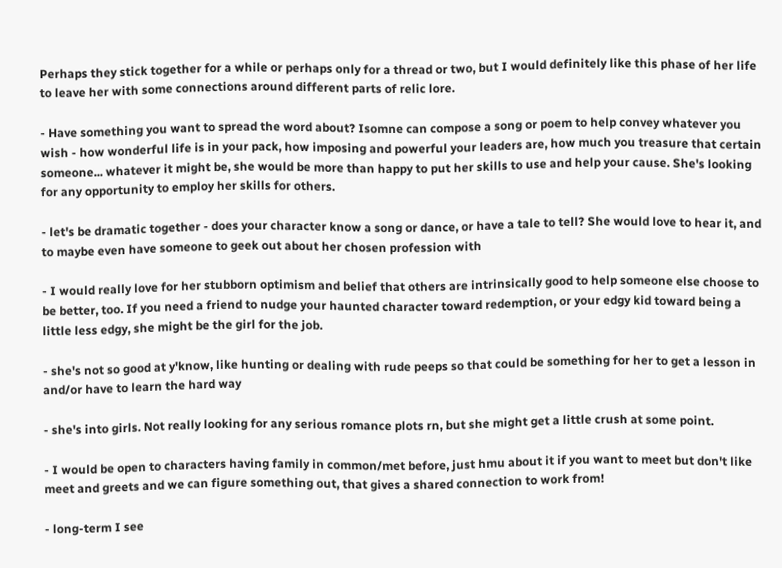Perhaps they stick together for a while or perhaps only for a thread or two, but I would definitely like this phase of her life to leave her with some connections around different parts of relic lore.

- Have something you want to spread the word about? Isomne can compose a song or poem to help convey whatever you wish - how wonderful life is in your pack, how imposing and powerful your leaders are, how much you treasure that certain someone... whatever it might be, she would be more than happy to put her skills to use and help your cause. She's looking for any opportunity to employ her skills for others.

- let's be dramatic together - does your character know a song or dance, or have a tale to tell? She would love to hear it, and to maybe even have someone to geek out about her chosen profession with

- I would really love for her stubborn optimism and belief that others are intrinsically good to help someone else choose to be better, too. If you need a friend to nudge your haunted character toward redemption, or your edgy kid toward being a little less edgy, she might be the girl for the job.

- she's not so good at y'know, like hunting or dealing with rude peeps so that could be something for her to get a lesson in and/or have to learn the hard way

- she's into girls. Not really looking for any serious romance plots rn, but she might get a little crush at some point.

- I would be open to characters having family in common/met before, just hmu about it if you want to meet but don't like meet and greets and we can figure something out, that gives a shared connection to work from!

- long-term I see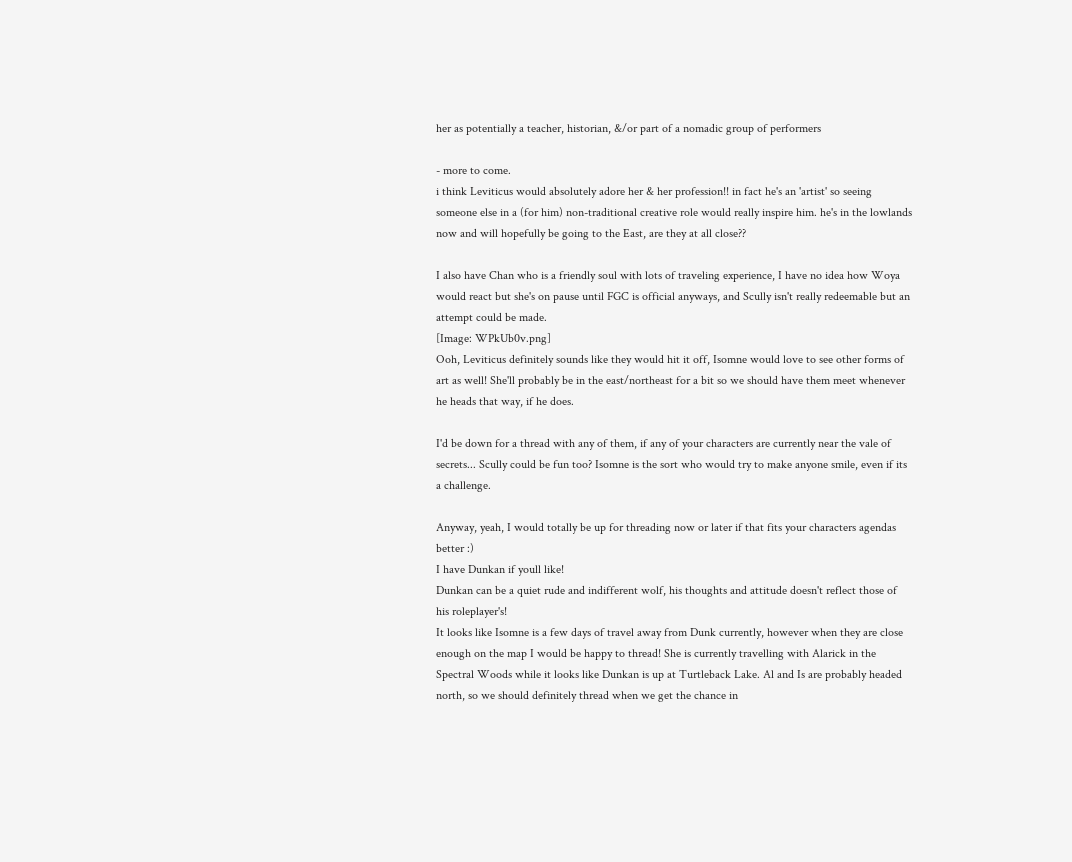her as potentially a teacher, historian, &/or part of a nomadic group of performers

- more to come.
i think Leviticus would absolutely adore her & her profession!! in fact he's an 'artist' so seeing someone else in a (for him) non-traditional creative role would really inspire him. he's in the lowlands now and will hopefully be going to the East, are they at all close??

I also have Chan who is a friendly soul with lots of traveling experience, I have no idea how Woya would react but she's on pause until FGC is official anyways, and Scully isn't really redeemable but an attempt could be made.
[Image: WPkUb0v.png]
Ooh, Leviticus definitely sounds like they would hit it off, Isomne would love to see other forms of art as well! She'll probably be in the east/northeast for a bit so we should have them meet whenever he heads that way, if he does.

I'd be down for a thread with any of them, if any of your characters are currently near the vale of secrets... Scully could be fun too? Isomne is the sort who would try to make anyone smile, even if its a challenge.

Anyway, yeah, I would totally be up for threading now or later if that fits your characters agendas better :)
I have Dunkan if youll like!
Dunkan can be a quiet rude and indifferent wolf, his thoughts and attitude doesn't reflect those of his roleplayer's!
It looks like Isomne is a few days of travel away from Dunk currently, however when they are close enough on the map I would be happy to thread! She is currently travelling with Alarick in the Spectral Woods while it looks like Dunkan is up at Turtleback Lake. Al and Is are probably headed north, so we should definitely thread when we get the chance in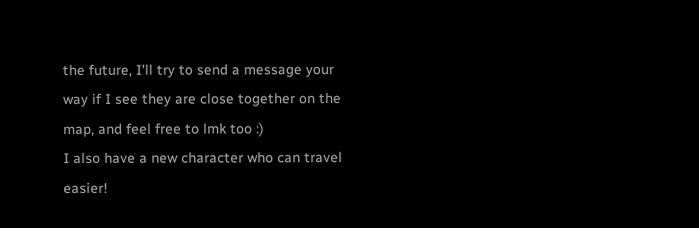the future, I'll try to send a message your way if I see they are close together on the map, and feel free to lmk too :)
I also have a new character who can travel easier!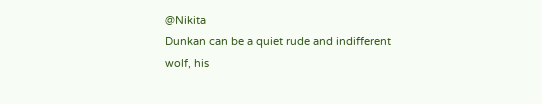@Nikita
Dunkan can be a quiet rude and indifferent wolf, his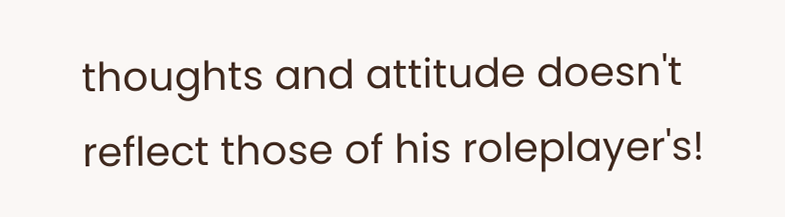thoughts and attitude doesn't reflect those of his roleplayer's!